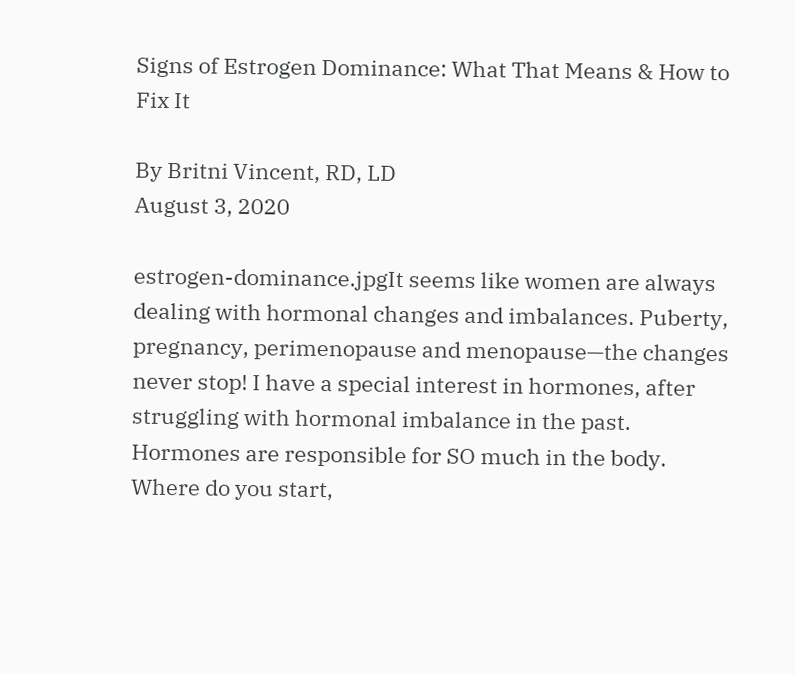Signs of Estrogen Dominance: What That Means & How to Fix It

By Britni Vincent, RD, LD
August 3, 2020

estrogen-dominance.jpgIt seems like women are always dealing with hormonal changes and imbalances. Puberty, pregnancy, perimenopause and menopause—the changes never stop! I have a special interest in hormones, after struggling with hormonal imbalance in the past. Hormones are responsible for SO much in the body. Where do you start,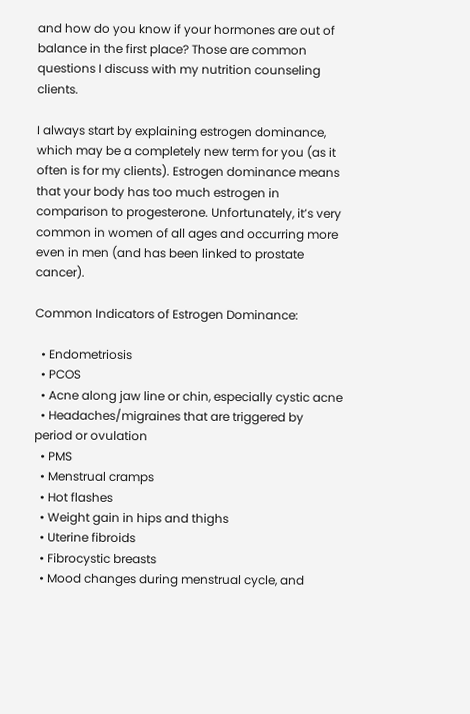and how do you know if your hormones are out of balance in the first place? Those are common questions I discuss with my nutrition counseling clients.

I always start by explaining estrogen dominance, which may be a completely new term for you (as it often is for my clients). Estrogen dominance means that your body has too much estrogen in comparison to progesterone. Unfortunately, it’s very common in women of all ages and occurring more even in men (and has been linked to prostate cancer).

Common Indicators of Estrogen Dominance:

  • Endometriosis
  • PCOS
  • Acne along jaw line or chin, especially cystic acne
  • Headaches/migraines that are triggered by period or ovulation
  • PMS
  • Menstrual cramps
  • Hot flashes
  • Weight gain in hips and thighs
  • Uterine fibroids
  • Fibrocystic breasts
  • Mood changes during menstrual cycle, and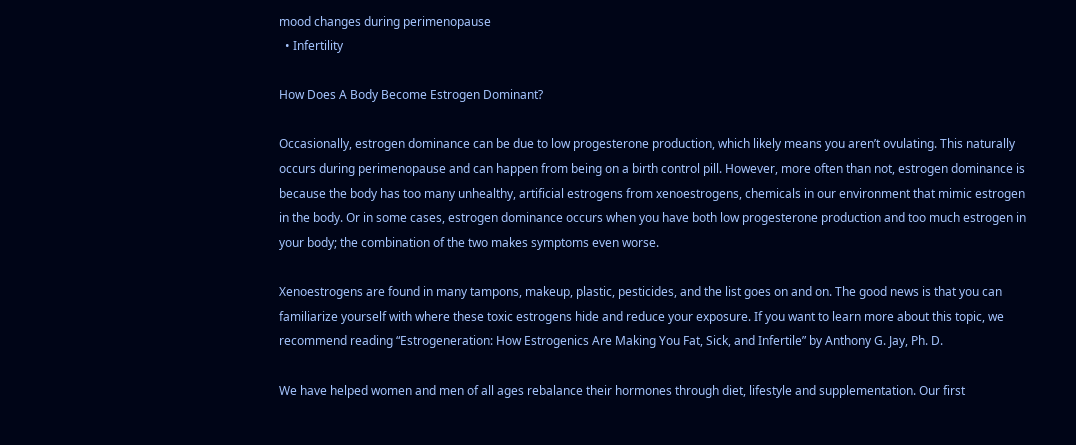mood changes during perimenopause
  • Infertility

How Does A Body Become Estrogen Dominant?

Occasionally, estrogen dominance can be due to low progesterone production, which likely means you aren’t ovulating. This naturally occurs during perimenopause and can happen from being on a birth control pill. However, more often than not, estrogen dominance is because the body has too many unhealthy, artificial estrogens from xenoestrogens, chemicals in our environment that mimic estrogen in the body. Or in some cases, estrogen dominance occurs when you have both low progesterone production and too much estrogen in your body; the combination of the two makes symptoms even worse.

Xenoestrogens are found in many tampons, makeup, plastic, pesticides, and the list goes on and on. The good news is that you can familiarize yourself with where these toxic estrogens hide and reduce your exposure. If you want to learn more about this topic, we recommend reading “Estrogeneration: How Estrogenics Are Making You Fat, Sick, and Infertile” by Anthony G. Jay, Ph. D.

We have helped women and men of all ages rebalance their hormones through diet, lifestyle and supplementation. Our first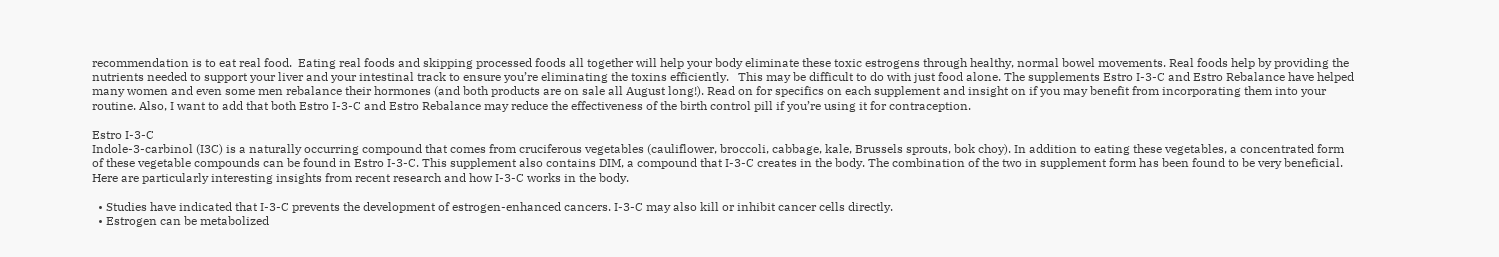recommendation is to eat real food.  Eating real foods and skipping processed foods all together will help your body eliminate these toxic estrogens through healthy, normal bowel movements. Real foods help by providing the nutrients needed to support your liver and your intestinal track to ensure you’re eliminating the toxins efficiently.   This may be difficult to do with just food alone. The supplements Estro I-3-C and Estro Rebalance have helped many women and even some men rebalance their hormones (and both products are on sale all August long!). Read on for specifics on each supplement and insight on if you may benefit from incorporating them into your routine. Also, I want to add that both Estro I-3-C and Estro Rebalance may reduce the effectiveness of the birth control pill if you’re using it for contraception.

Estro I-3-C
Indole-3-carbinol (I3C) is a naturally occurring compound that comes from cruciferous vegetables (cauliflower, broccoli, cabbage, kale, Brussels sprouts, bok choy). In addition to eating these vegetables, a concentrated form of these vegetable compounds can be found in Estro I-3-C. This supplement also contains DIM, a compound that I-3-C creates in the body. The combination of the two in supplement form has been found to be very beneficial. Here are particularly interesting insights from recent research and how I-3-C works in the body.

  • Studies have indicated that I-3-C prevents the development of estrogen-enhanced cancers. I-3-C may also kill or inhibit cancer cells directly.
  • Estrogen can be metabolized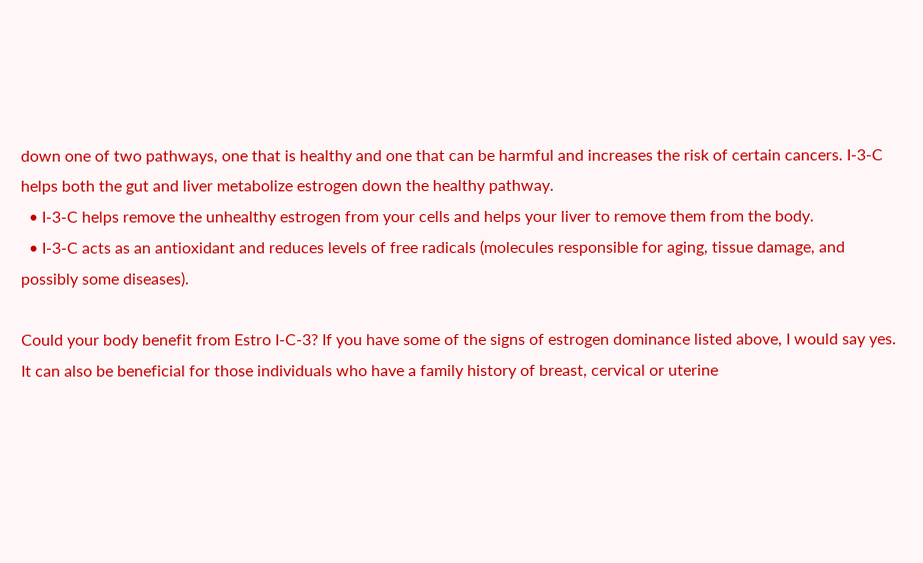down one of two pathways, one that is healthy and one that can be harmful and increases the risk of certain cancers. I-3-C helps both the gut and liver metabolize estrogen down the healthy pathway.
  • I-3-C helps remove the unhealthy estrogen from your cells and helps your liver to remove them from the body.
  • I-3-C acts as an antioxidant and reduces levels of free radicals (molecules responsible for aging, tissue damage, and possibly some diseases).

Could your body benefit from Estro I-C-3? If you have some of the signs of estrogen dominance listed above, I would say yes. It can also be beneficial for those individuals who have a family history of breast, cervical or uterine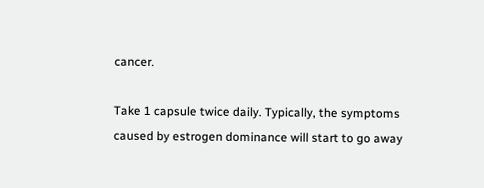cancer.

Take 1 capsule twice daily. Typically, the symptoms caused by estrogen dominance will start to go away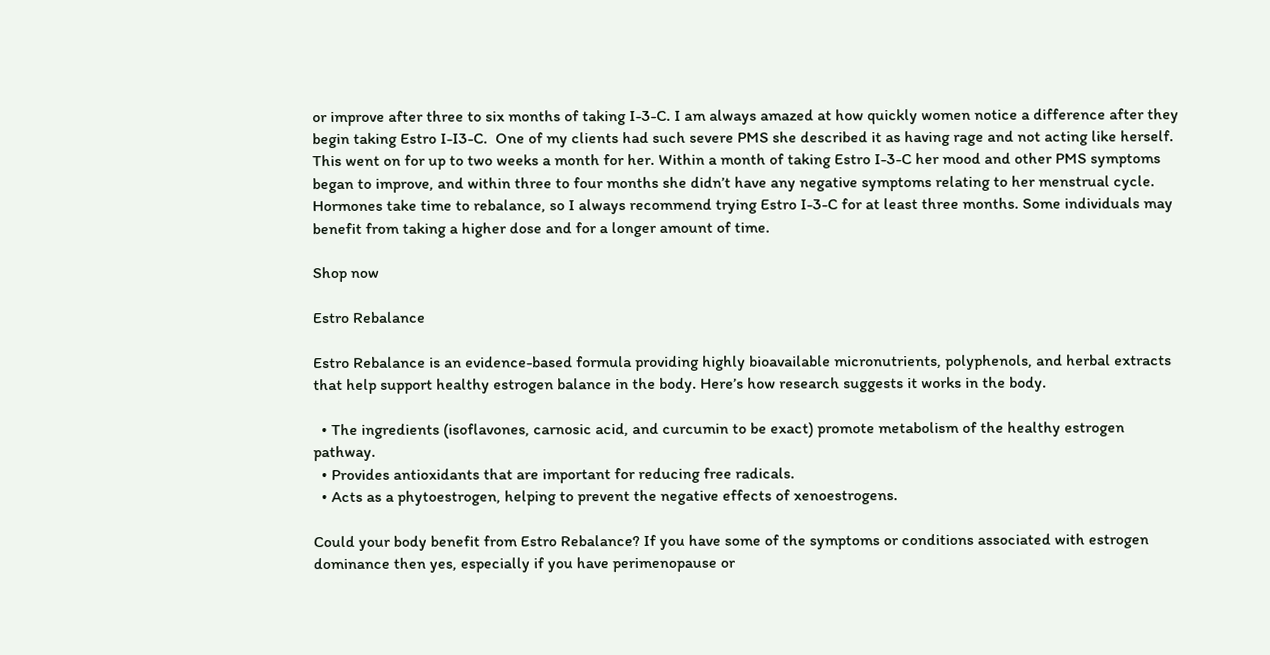or improve after three to six months of taking I-3-C. I am always amazed at how quickly women notice a difference after they begin taking Estro I-I3-C.  One of my clients had such severe PMS she described it as having rage and not acting like herself. This went on for up to two weeks a month for her. Within a month of taking Estro I-3-C her mood and other PMS symptoms began to improve, and within three to four months she didn’t have any negative symptoms relating to her menstrual cycle. Hormones take time to rebalance, so I always recommend trying Estro I-3-C for at least three months. Some individuals may benefit from taking a higher dose and for a longer amount of time.

Shop now

Estro Rebalance

Estro Rebalance is an evidence-based formula providing highly bioavailable micronutrients, polyphenols, and herbal extracts that help support healthy estrogen balance in the body. Here’s how research suggests it works in the body.

  • The ingredients (isoflavones, carnosic acid, and curcumin to be exact) promote metabolism of the healthy estrogen pathway.
  • Provides antioxidants that are important for reducing free radicals.
  • Acts as a phytoestrogen, helping to prevent the negative effects of xenoestrogens.

Could your body benefit from Estro Rebalance? If you have some of the symptoms or conditions associated with estrogen dominance then yes, especially if you have perimenopause or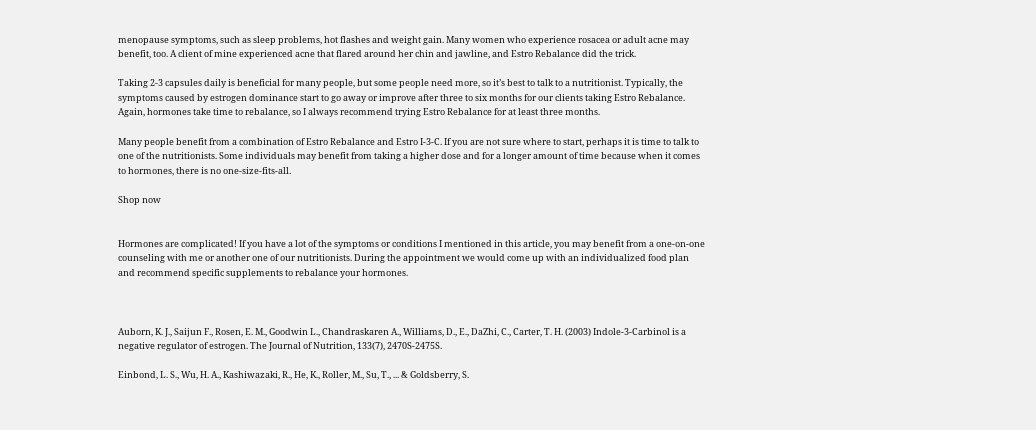menopause symptoms, such as sleep problems, hot flashes and weight gain. Many women who experience rosacea or adult acne may benefit, too. A client of mine experienced acne that flared around her chin and jawline, and Estro Rebalance did the trick.

Taking 2-3 capsules daily is beneficial for many people, but some people need more, so it’s best to talk to a nutritionist. Typically, the symptoms caused by estrogen dominance start to go away or improve after three to six months for our clients taking Estro Rebalance. Again, hormones take time to rebalance, so I always recommend trying Estro Rebalance for at least three months.

Many people benefit from a combination of Estro Rebalance and Estro I-3-C. If you are not sure where to start, perhaps it is time to talk to one of the nutritionists. Some individuals may benefit from taking a higher dose and for a longer amount of time because when it comes to hormones, there is no one-size-fits-all.

Shop now


Hormones are complicated! If you have a lot of the symptoms or conditions I mentioned in this article, you may benefit from a one-on-one counseling with me or another one of our nutritionists. During the appointment we would come up with an individualized food plan and recommend specific supplements to rebalance your hormones.



Auborn, K. J., Saijun F., Rosen, E. M., Goodwin L., Chandraskaren A., Williams, D., E., DaZhi, C., Carter, T. H. (2003) Indole-3-Carbinol is a negative regulator of estrogen. The Journal of Nutrition, 133(7), 2470S-2475S.

Einbond, L. S., Wu, H. A., Kashiwazaki, R., He, K., Roller, M., Su, T., ... & Goldsberry, S.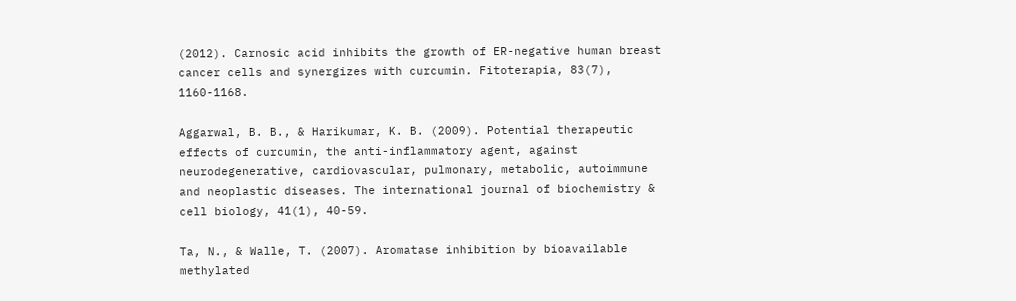(2012). Carnosic acid inhibits the growth of ER-negative human breast cancer cells and synergizes with curcumin. Fitoterapia, 83(7), 1160-1168.

Aggarwal, B. B., & Harikumar, K. B. (2009). Potential therapeutic effects of curcumin, the anti-inflammatory agent, against neurodegenerative, cardiovascular, pulmonary, metabolic, autoimmune and neoplastic diseases. The international journal of biochemistry & cell biology, 41(1), 40-59.

Ta, N., & Walle, T. (2007). Aromatase inhibition by bioavailable methylated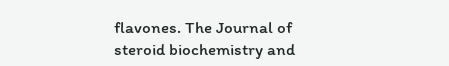flavones. The Journal of steroid biochemistry and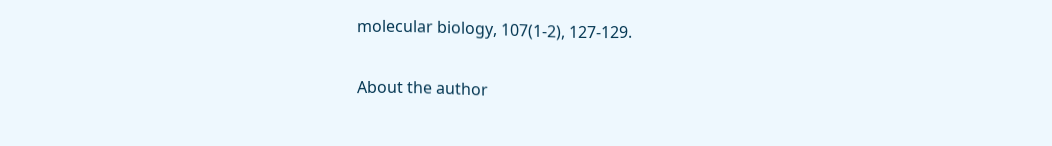molecular biology, 107(1-2), 127-129.

About the author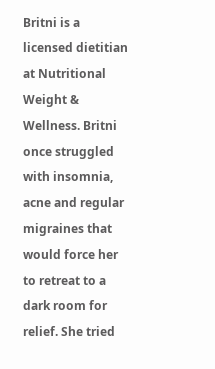Britni is a licensed dietitian at Nutritional Weight & Wellness. Britni once struggled with insomnia, acne and regular migraines that would force her to retreat to a dark room for relief. She tried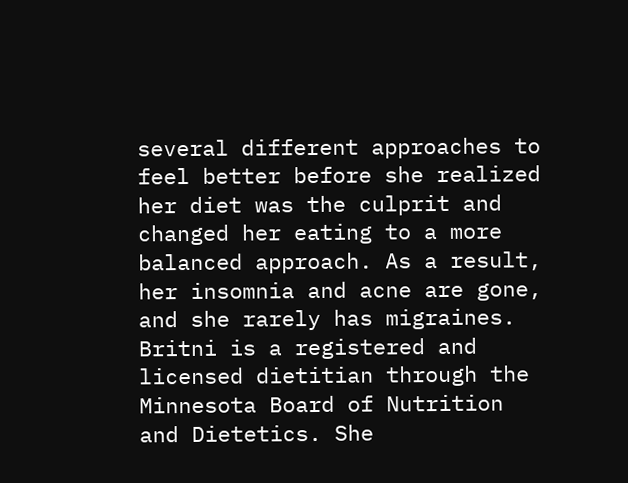several different approaches to feel better before she realized her diet was the culprit and changed her eating to a more balanced approach. As a result, her insomnia and acne are gone, and she rarely has migraines. Britni is a registered and licensed dietitian through the Minnesota Board of Nutrition and Dietetics. She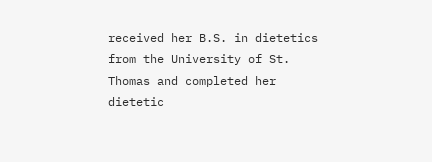received her B.S. in dietetics from the University of St. Thomas and completed her dietetic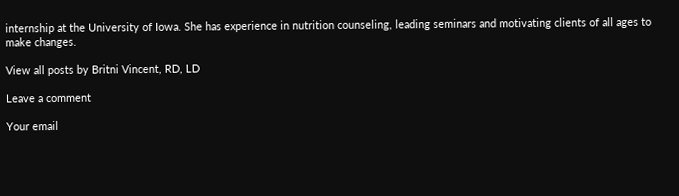internship at the University of Iowa. She has experience in nutrition counseling, leading seminars and motivating clients of all ages to make changes.

View all posts by Britni Vincent, RD, LD

Leave a comment

Your email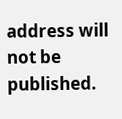address will not be published.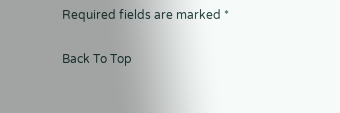Required fields are marked *

Back To Top